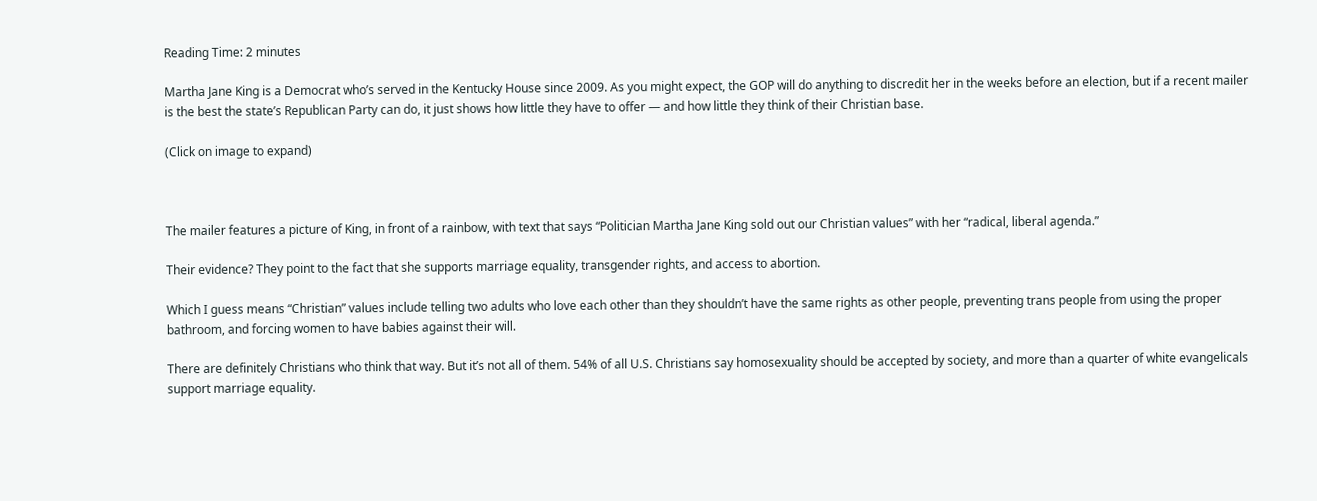Reading Time: 2 minutes

Martha Jane King is a Democrat who’s served in the Kentucky House since 2009. As you might expect, the GOP will do anything to discredit her in the weeks before an election, but if a recent mailer is the best the state’s Republican Party can do, it just shows how little they have to offer — and how little they think of their Christian base.

(Click on image to expand)



The mailer features a picture of King, in front of a rainbow, with text that says “Politician Martha Jane King sold out our Christian values” with her “radical, liberal agenda.”

Their evidence? They point to the fact that she supports marriage equality, transgender rights, and access to abortion.

Which I guess means “Christian” values include telling two adults who love each other than they shouldn’t have the same rights as other people, preventing trans people from using the proper bathroom, and forcing women to have babies against their will.

There are definitely Christians who think that way. But it’s not all of them. 54% of all U.S. Christians say homosexuality should be accepted by society, and more than a quarter of white evangelicals support marriage equality.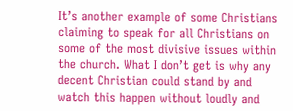It’s another example of some Christians claiming to speak for all Christians on some of the most divisive issues within the church. What I don’t get is why any decent Christian could stand by and watch this happen without loudly and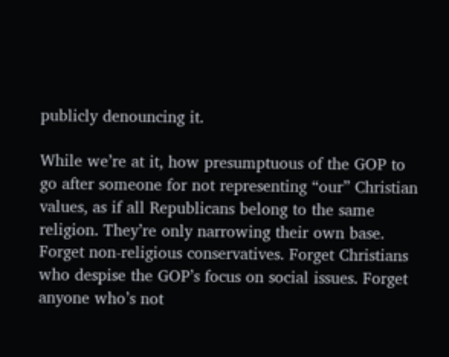publicly denouncing it.

While we’re at it, how presumptuous of the GOP to go after someone for not representing “our” Christian values, as if all Republicans belong to the same religion. They’re only narrowing their own base. Forget non-religious conservatives. Forget Christians who despise the GOP’s focus on social issues. Forget anyone who’s not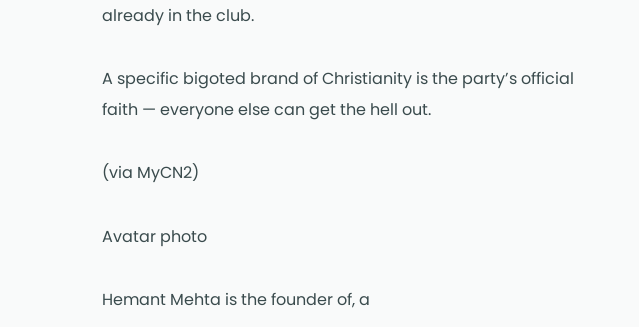already in the club.

A specific bigoted brand of Christianity is the party’s official faith — everyone else can get the hell out.

(via MyCN2)

Avatar photo

Hemant Mehta is the founder of, a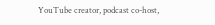YouTube creator, podcast co-host,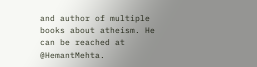and author of multiple books about atheism. He can be reached at @HemantMehta.